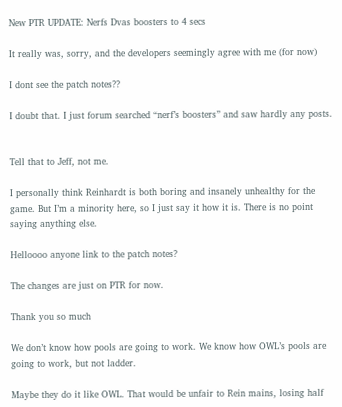New PTR UPDATE: Nerfs Dvas boosters to 4 secs

It really was, sorry, and the developers seemingly agree with me (for now)

I dont see the patch notes??

I doubt that. I just forum searched “nerf’s boosters” and saw hardly any posts.


Tell that to Jeff, not me.

I personally think Reinhardt is both boring and insanely unhealthy for the game. But I’m a minority here, so I just say it how it is. There is no point saying anything else.

Helloooo anyone link to the patch notes?

The changes are just on PTR for now.

Thank you so much

We don’t know how pools are going to work. We know how OWL’s pools are going to work, but not ladder.

Maybe they do it like OWL. That would be unfair to Rein mains, losing half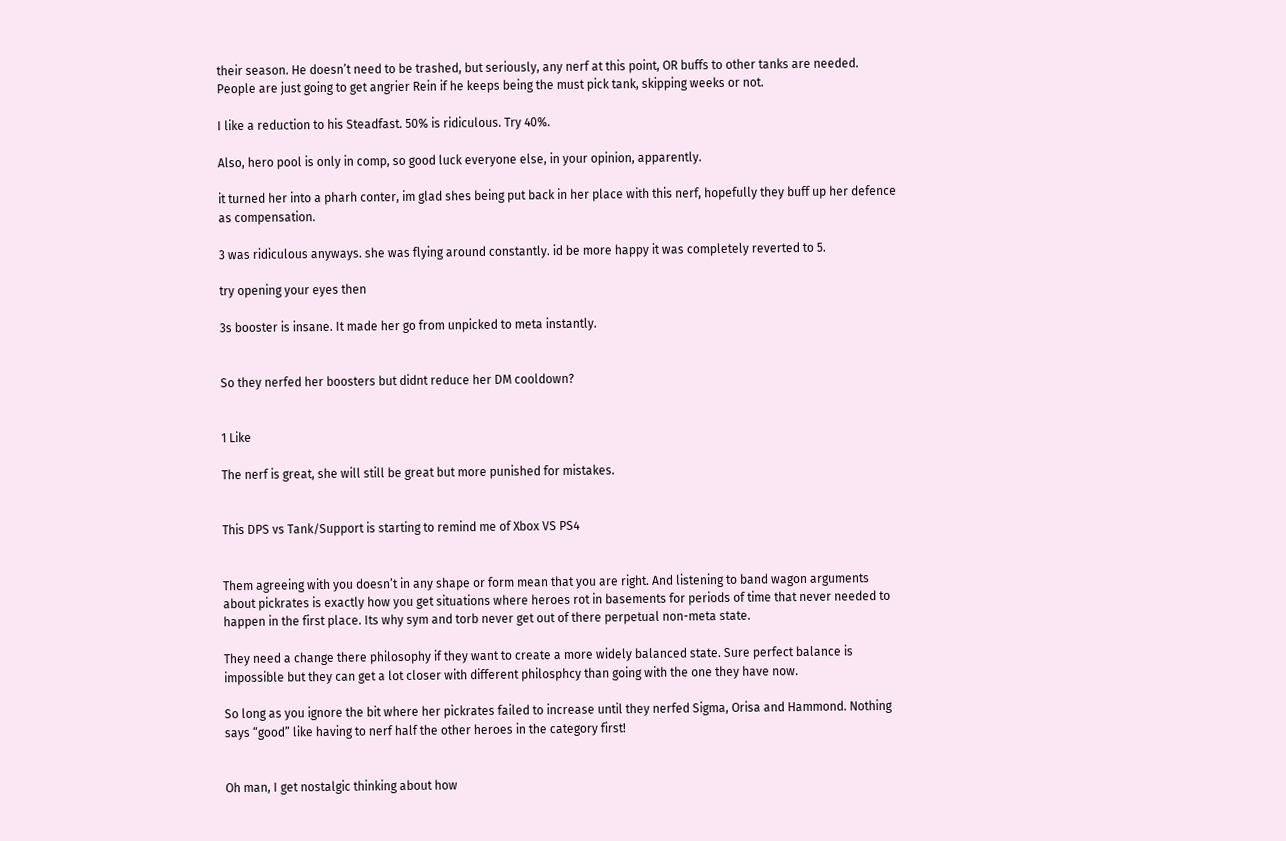their season. He doesn’t need to be trashed, but seriously, any nerf at this point, OR buffs to other tanks are needed.
People are just going to get angrier Rein if he keeps being the must pick tank, skipping weeks or not.

I like a reduction to his Steadfast. 50% is ridiculous. Try 40%.

Also, hero pool is only in comp, so good luck everyone else, in your opinion, apparently.

it turned her into a pharh conter, im glad shes being put back in her place with this nerf, hopefully they buff up her defence as compensation.

3 was ridiculous anyways. she was flying around constantly. id be more happy it was completely reverted to 5.

try opening your eyes then

3s booster is insane. It made her go from unpicked to meta instantly.


So they nerfed her boosters but didnt reduce her DM cooldown?


1 Like

The nerf is great, she will still be great but more punished for mistakes.


This DPS vs Tank/Support is starting to remind me of Xbox VS PS4


Them agreeing with you doesn’t in any shape or form mean that you are right. And listening to band wagon arguments about pickrates is exactly how you get situations where heroes rot in basements for periods of time that never needed to happen in the first place. Its why sym and torb never get out of there perpetual non-meta state.

They need a change there philosophy if they want to create a more widely balanced state. Sure perfect balance is impossible but they can get a lot closer with different philosphcy than going with the one they have now.

So long as you ignore the bit where her pickrates failed to increase until they nerfed Sigma, Orisa and Hammond. Nothing says “good” like having to nerf half the other heroes in the category first!


Oh man, I get nostalgic thinking about how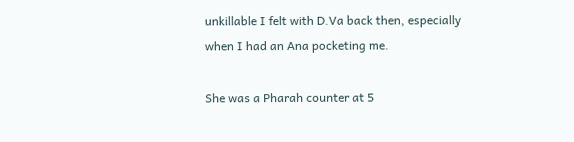unkillable I felt with D.Va back then, especially when I had an Ana pocketing me.

She was a Pharah counter at 5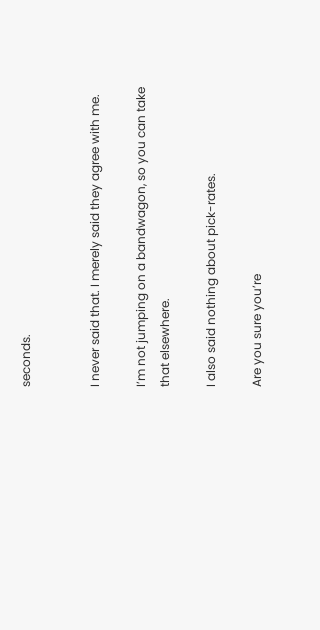seconds.


I never said that. I merely said they agree with me.

I’m not jumping on a bandwagon, so you can take that elsewhere.

I also said nothing about pick-rates.

Are you sure you’re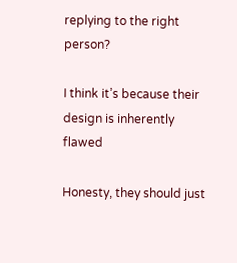replying to the right person?

I think it’s because their design is inherently flawed

Honesty, they should just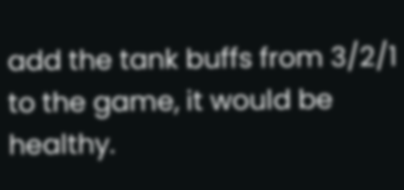add the tank buffs from 3/2/1 to the game, it would be healthy.